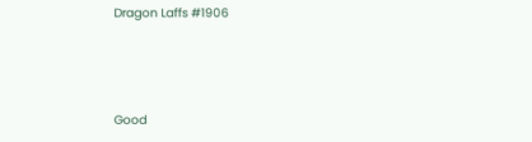Dragon Laffs #1906



Good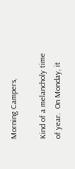Morning Campers,

Kind of a melancholy time of year.  On Monday, it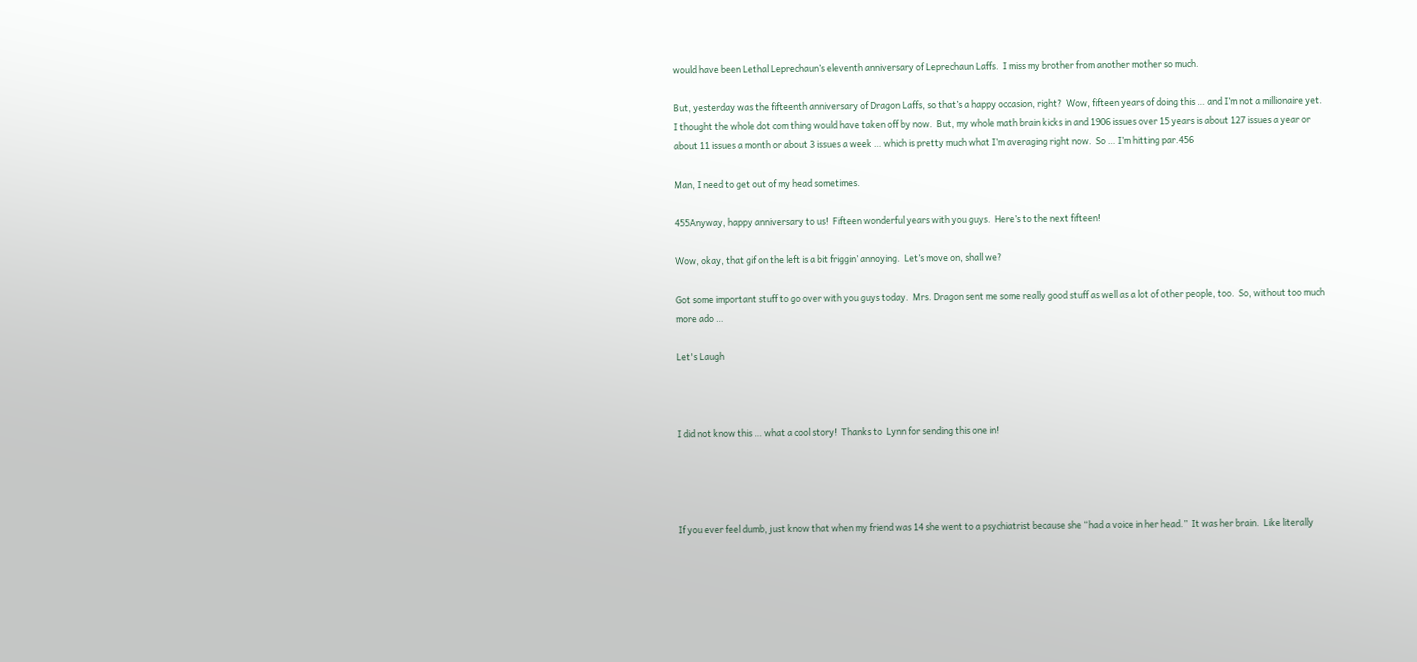would have been Lethal Leprechaun’s eleventh anniversary of Leprechaun Laffs.  I miss my brother from another mother so much.

But, yesterday was the fifteenth anniversary of Dragon Laffs, so that’s a happy occasion, right?  Wow, fifteen years of doing this … and I’m not a millionaire yet.  I thought the whole dot com thing would have taken off by now.  But, my whole math brain kicks in and 1906 issues over 15 years is about 127 issues a year or about 11 issues a month or about 3 issues a week … which is pretty much what I’m averaging right now.  So … I’m hitting par.456

Man, I need to get out of my head sometimes.

455Anyway, happy anniversary to us!  Fifteen wonderful years with you guys.  Here’s to the next fifteen!

Wow, okay, that gif on the left is a bit friggin’ annoying.  Let’s move on, shall we?

Got some important stuff to go over with you guys today.  Mrs. Dragon sent me some really good stuff as well as a lot of other people, too.  So, without too much more ado …

Let's Laugh



I did not know this … what a cool story!  Thanks to  Lynn for sending this one in!




If you ever feel dumb, just know that when my friend was 14 she went to a psychiatrist because she “had a voice in her head.”  It was her brain.  Like literally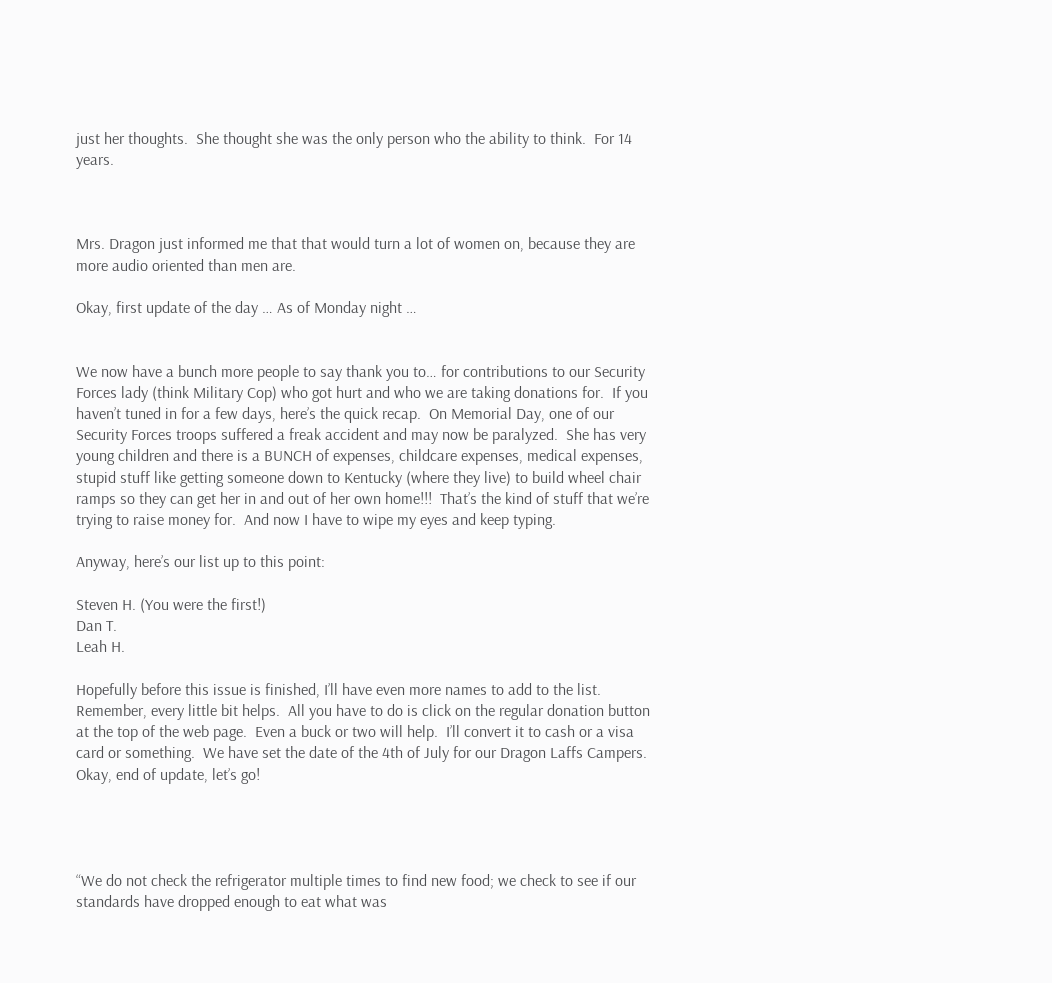just her thoughts.  She thought she was the only person who the ability to think.  For 14 years.



Mrs. Dragon just informed me that that would turn a lot of women on, because they are more audio oriented than men are.

Okay, first update of the day … As of Monday night …


We now have a bunch more people to say thank you to… for contributions to our Security Forces lady (think Military Cop) who got hurt and who we are taking donations for.  If you haven’t tuned in for a few days, here’s the quick recap.  On Memorial Day, one of our Security Forces troops suffered a freak accident and may now be paralyzed.  She has very young children and there is a BUNCH of expenses, childcare expenses, medical expenses, stupid stuff like getting someone down to Kentucky (where they live) to build wheel chair ramps so they can get her in and out of her own home!!!  That’s the kind of stuff that we’re trying to raise money for.  And now I have to wipe my eyes and keep typing.

Anyway, here’s our list up to this point:

Steven H. (You were the first!)
Dan T.
Leah H.

Hopefully before this issue is finished, I’ll have even more names to add to the list.  Remember, every little bit helps.  All you have to do is click on the regular donation button at the top of the web page.  Even a buck or two will help.  I’ll convert it to cash or a visa card or something.  We have set the date of the 4th of July for our Dragon Laffs Campers.  Okay, end of update, let’s go!




“We do not check the refrigerator multiple times to find new food; we check to see if our standards have dropped enough to eat what was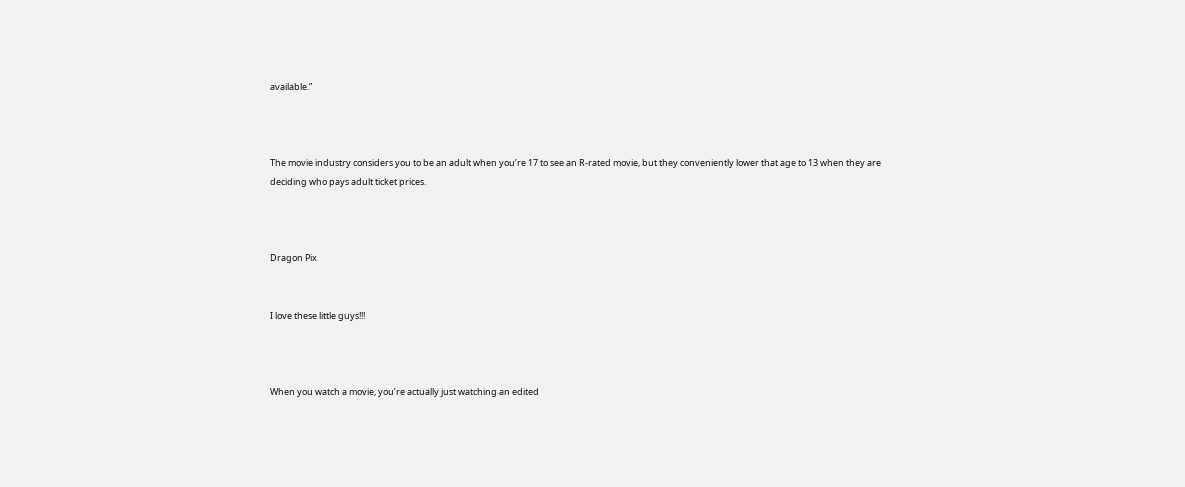available.”



The movie industry considers you to be an adult when you’re 17 to see an R-rated movie, but they conveniently lower that age to 13 when they are deciding who pays adult ticket prices.



Dragon Pix


I love these little guys!!!



When you watch a movie, you’re actually just watching an edited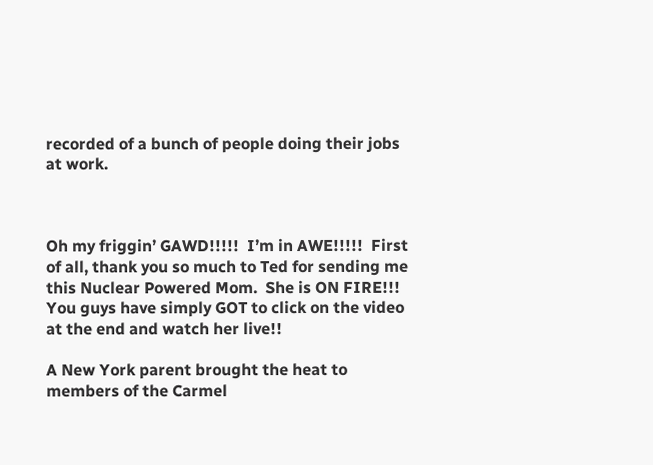recorded of a bunch of people doing their jobs at work.



Oh my friggin’ GAWD!!!!!  I’m in AWE!!!!!  First of all, thank you so much to Ted for sending me this Nuclear Powered Mom.  She is ON FIRE!!!  You guys have simply GOT to click on the video at the end and watch her live!!

A New York parent brought the heat to members of the Carmel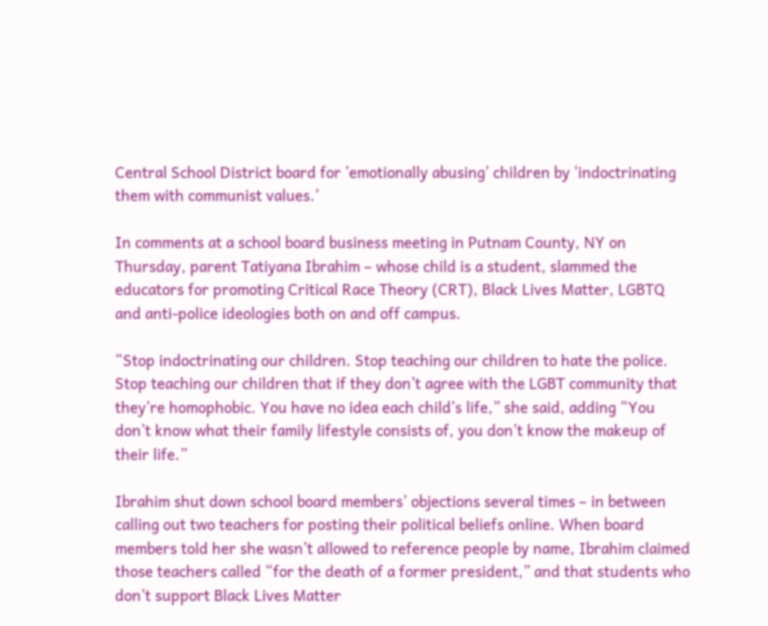Central School District board for ’emotionally abusing’ children by ‘indoctrinating them with communist values.’

In comments at a school board business meeting in Putnam County, NY on Thursday, parent Tatiyana Ibrahim – whose child is a student, slammed the educators for promoting Critical Race Theory (CRT), Black Lives Matter, LGBTQ and anti-police ideologies both on and off campus.

“Stop indoctrinating our children. Stop teaching our children to hate the police. Stop teaching our children that if they don’t agree with the LGBT community that they’re homophobic. You have no idea each child’s life,” she said, adding “You don’t know what their family lifestyle consists of, you don’t know the makeup of their life.”

Ibrahim shut down school board members’ objections several times – in between calling out two teachers for posting their political beliefs online. When board members told her she wasn’t allowed to reference people by name, Ibrahim claimed those teachers called “for the death of a former president,” and that students who don’t support Black Lives Matter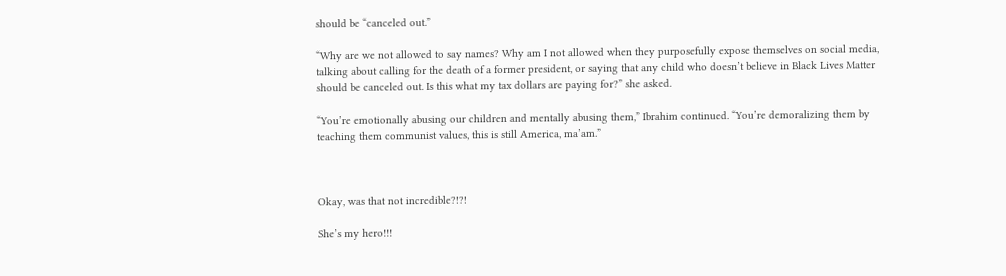should be “canceled out.”

“Why are we not allowed to say names? Why am I not allowed when they purposefully expose themselves on social media, talking about calling for the death of a former president, or saying that any child who doesn’t believe in Black Lives Matter should be canceled out. Is this what my tax dollars are paying for?” she asked.

“You’re emotionally abusing our children and mentally abusing them,” Ibrahim continued. “You’re demoralizing them by teaching them communist values, this is still America, ma’am.”



Okay, was that not incredible?!?!

She’s my hero!!!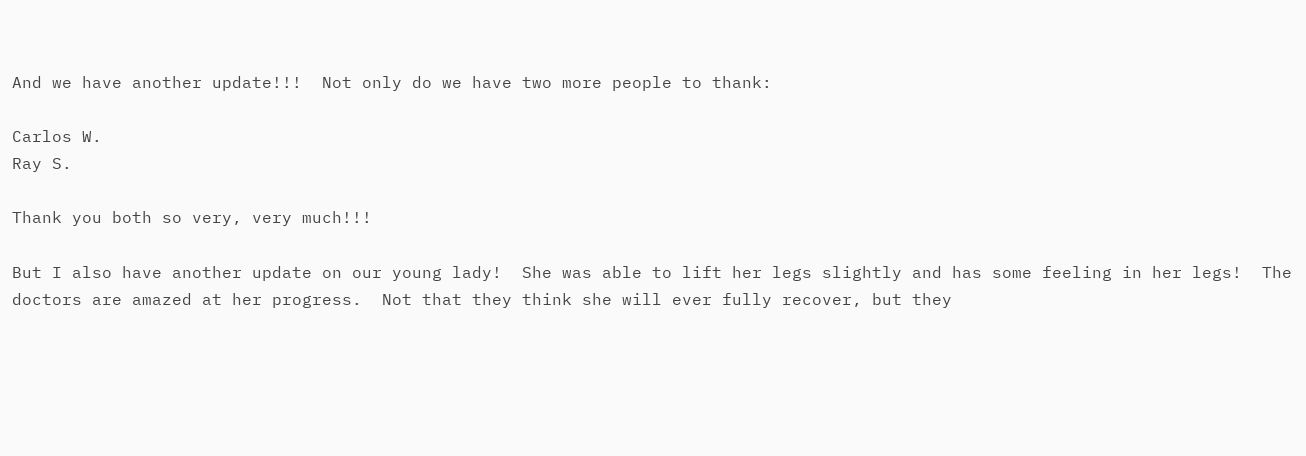And we have another update!!!  Not only do we have two more people to thank:

Carlos W.
Ray S.

Thank you both so very, very much!!!

But I also have another update on our young lady!  She was able to lift her legs slightly and has some feeling in her legs!  The doctors are amazed at her progress.  Not that they think she will ever fully recover, but they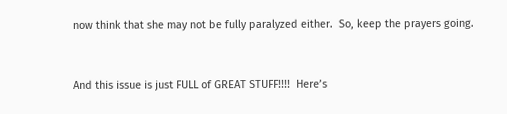now think that she may not be fully paralyzed either.  So, keep the prayers going.



And this issue is just FULL of GREAT STUFF!!!!  Here’s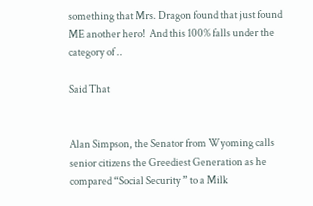something that Mrs. Dragon found that just found ME another hero!  And this 100% falls under the category of ..

Said That


Alan Simpson, the Senator from Wyoming calls senior citizens the Greediest Generation as he compared “Social Security ” to a Milk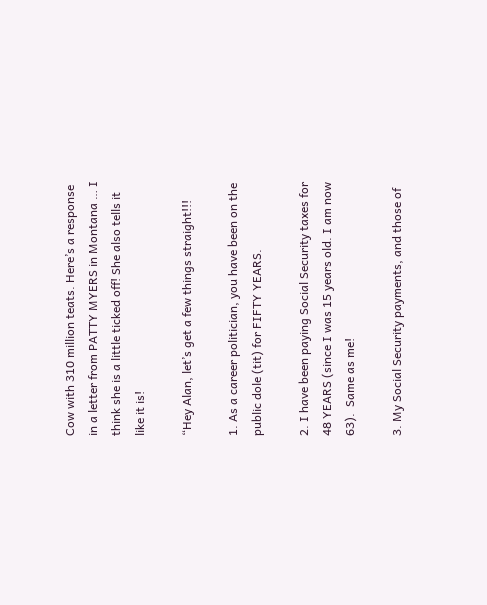Cow with 310 million teats. Here’s a response in a letter from PATTY MYERS in Montana … I think she is a little ticked off! She also tells it like it is!

“Hey Alan, let’s get a few things straight!!!

1. As a career politician, you have been on the public dole (tit) for FIFTY YEARS.

2. I have been paying Social Security taxes for 48 YEARS (since I was 15 years old. I am now 63).  Same as me!

3. My Social Security payments, and those of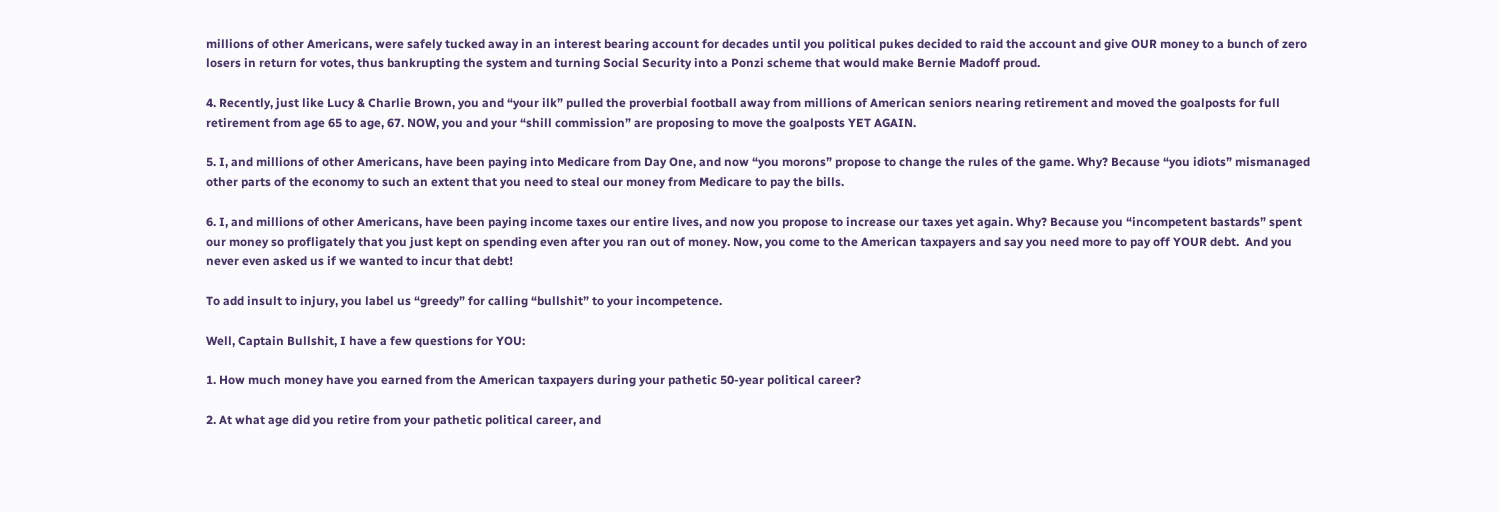millions of other Americans, were safely tucked away in an interest bearing account for decades until you political pukes decided to raid the account and give OUR money to a bunch of zero losers in return for votes, thus bankrupting the system and turning Social Security into a Ponzi scheme that would make Bernie Madoff proud.

4. Recently, just like Lucy & Charlie Brown, you and “your ilk” pulled the proverbial football away from millions of American seniors nearing retirement and moved the goalposts for full retirement from age 65 to age, 67. NOW, you and your “shill commission” are proposing to move the goalposts YET AGAIN.

5. I, and millions of other Americans, have been paying into Medicare from Day One, and now “you morons” propose to change the rules of the game. Why? Because “you idiots” mismanaged other parts of the economy to such an extent that you need to steal our money from Medicare to pay the bills.

6. I, and millions of other Americans, have been paying income taxes our entire lives, and now you propose to increase our taxes yet again. Why? Because you “incompetent bastards” spent our money so profligately that you just kept on spending even after you ran out of money. Now, you come to the American taxpayers and say you need more to pay off YOUR debt.  And you never even asked us if we wanted to incur that debt!

To add insult to injury, you label us “greedy” for calling “bullshit” to your incompetence.

Well, Captain Bullshit, I have a few questions for YOU:

1. How much money have you earned from the American taxpayers during your pathetic 50-year political career?

2. At what age did you retire from your pathetic political career, and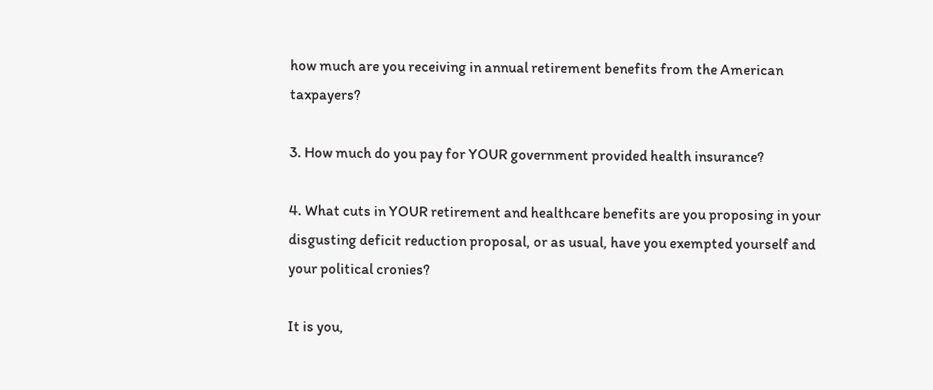how much are you receiving in annual retirement benefits from the American taxpayers?

3. How much do you pay for YOUR government provided health insurance?

4. What cuts in YOUR retirement and healthcare benefits are you proposing in your disgusting deficit reduction proposal, or as usual, have you exempted yourself and your political cronies?

It is you,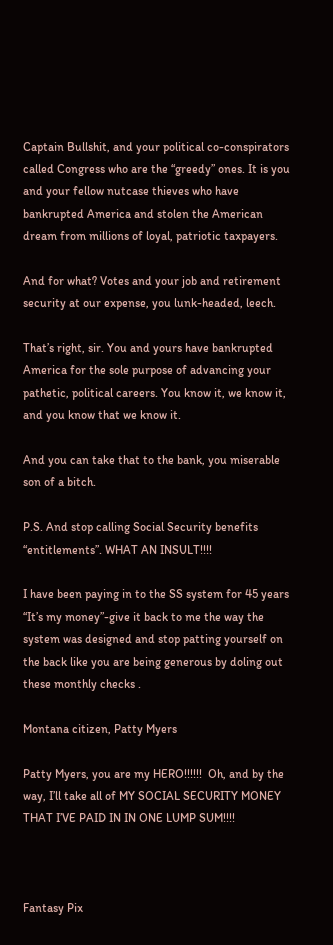Captain Bullshit, and your political co-conspirators called Congress who are the “greedy” ones. It is you and your fellow nutcase thieves who have bankrupted America and stolen the American dream from millions of loyal, patriotic taxpayers.

And for what? Votes and your job and retirement security at our expense, you lunk-headed, leech.

That’s right, sir. You and yours have bankrupted America for the sole purpose of advancing your pathetic, political careers. You know it, we know it, and you know that we know it.

And you can take that to the bank, you miserable son of a bitch.

P.S. And stop calling Social Security benefits “entitlements”. WHAT AN INSULT!!!!

I have been paying in to the SS system for 45 years “It’s my money”-give it back to me the way the system was designed and stop patting yourself on the back like you are being generous by doling out these monthly checks .

Montana citizen, Patty Myers

Patty Myers, you are my HERO!!!!!!  Oh, and by the way, I’ll take all of MY SOCIAL SECURITY MONEY THAT I’VE PAID IN IN ONE LUMP SUM!!!!



Fantasy Pix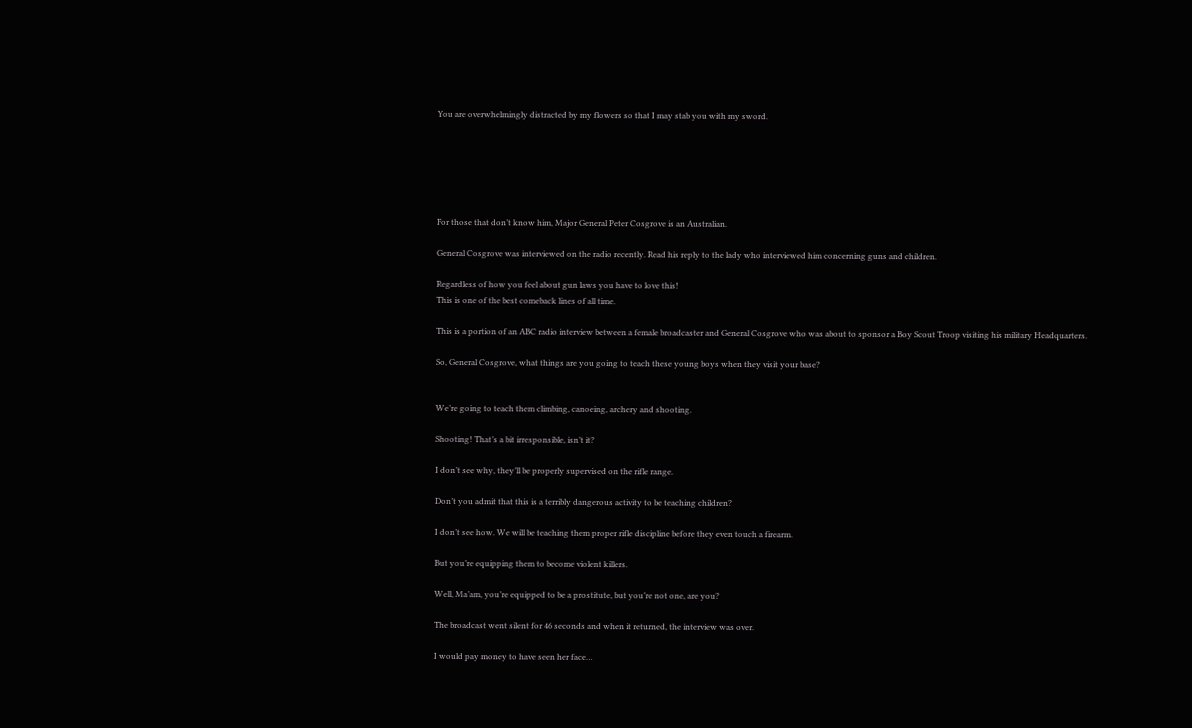You are overwhelmingly distracted by my flowers so that I may stab you with my sword.






For those that don’t know him, Major General Peter Cosgrove is an Australian.

General Cosgrove was interviewed on the radio recently. Read his reply to the lady who interviewed him concerning guns and children.

Regardless of how you feel about gun laws you have to love this!
This is one of the best comeback lines of all time.

This is a portion of an ABC radio interview between a female broadcaster and General Cosgrove who was about to sponsor a Boy Scout Troop visiting his military Headquarters.

So, General Cosgrove, what things are you going to teach these young boys when they visit your base?


We’re going to teach them climbing, canoeing, archery and shooting.

Shooting! That’s a bit irresponsible, isn’t it?

I don’t see why, they’ll be properly supervised on the rifle range.

Don’t you admit that this is a terribly dangerous activity to be teaching children?

I don’t see how. We will be teaching them proper rifle discipline before they even touch a firearm.

But you’re equipping them to become violent killers.

Well, Ma’am, you’re equipped to be a prostitute, but you’re not one, are you?

The broadcast went silent for 46 seconds and when it returned, the interview was over.

I would pay money to have seen her face…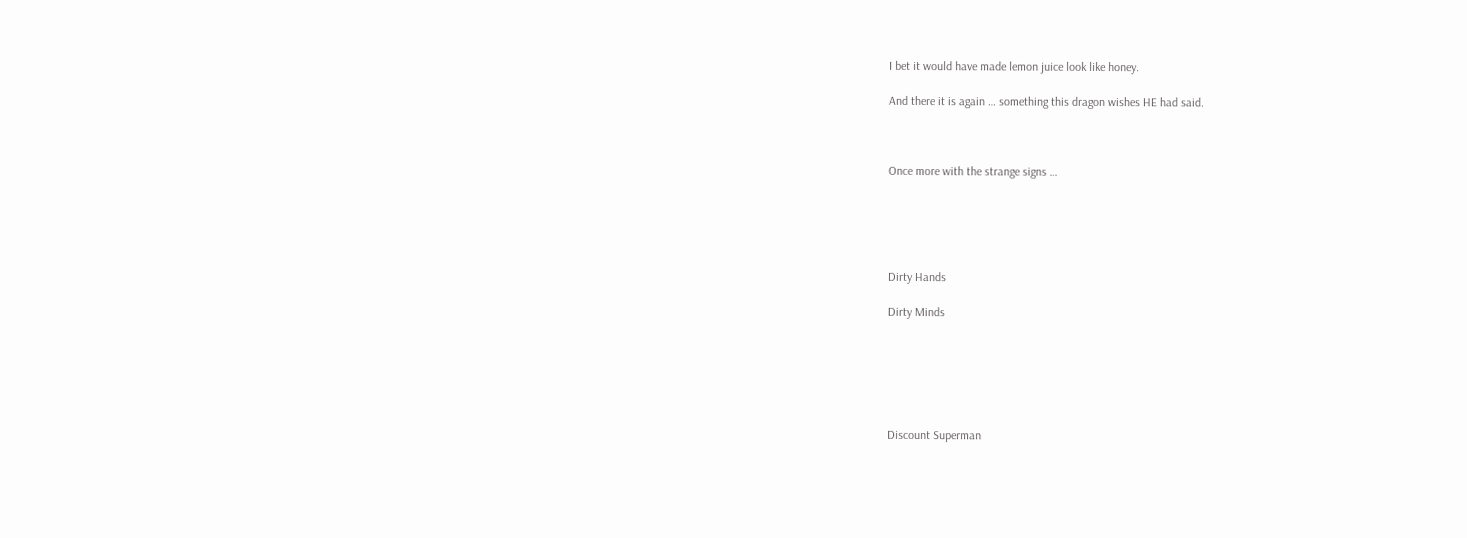I bet it would have made lemon juice look like honey.

And there it is again … something this dragon wishes HE had said.



Once more with the strange signs …





Dirty Hands

Dirty Minds






Discount Superman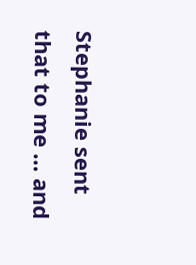Stephanie sent that to me … and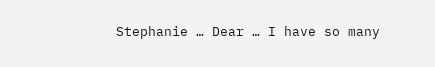Stephanie … Dear … I have so many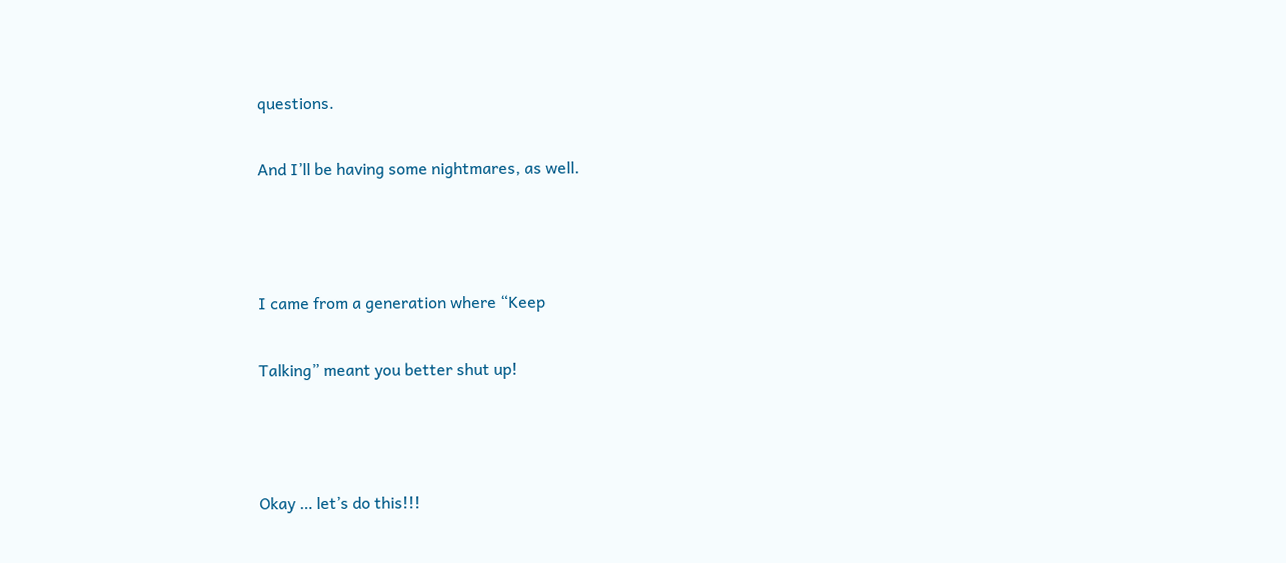questions.

And I’ll be having some nightmares, as well.



I came from a generation where “Keep

Talking” meant you better shut up!



Okay … let’s do this!!!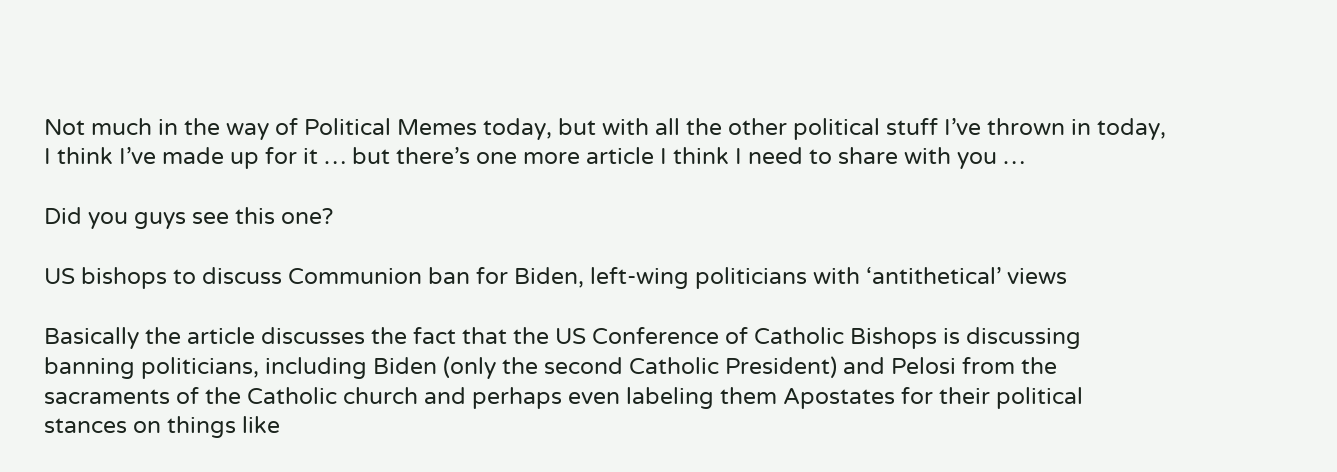Not much in the way of Political Memes today, but with all the other political stuff I’ve thrown in today, I think I’ve made up for it … but there’s one more article I think I need to share with you …

Did you guys see this one?

US bishops to discuss Communion ban for Biden, left-wing politicians with ‘antithetical’ views

Basically the article discusses the fact that the US Conference of Catholic Bishops is discussing banning politicians, including Biden (only the second Catholic President) and Pelosi from the sacraments of the Catholic church and perhaps even labeling them Apostates for their political stances on things like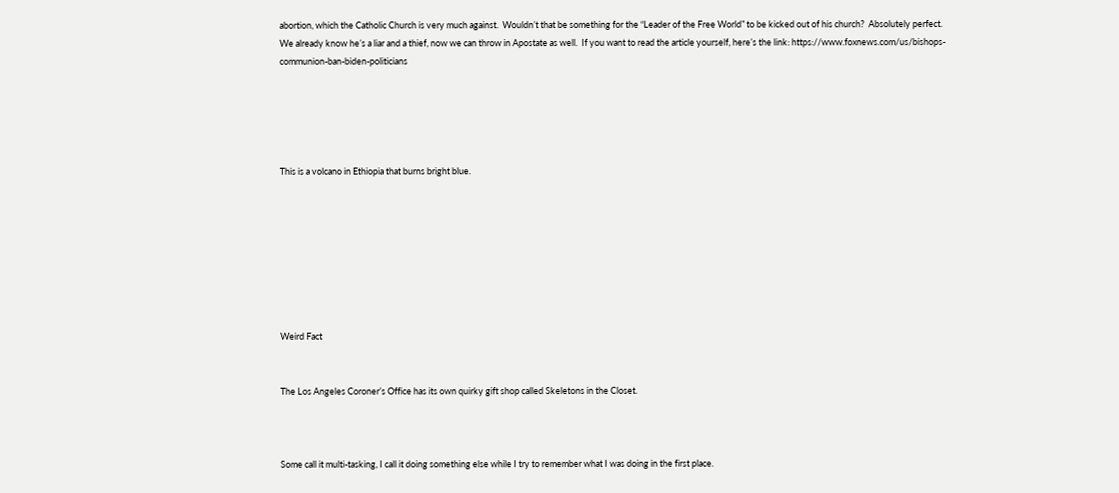abortion, which the Catholic Church is very much against.  Wouldn’t that be something for the “Leader of the Free World” to be kicked out of his church?  Absolutely perfect.  We already know he’s a liar and a thief, now we can throw in Apostate as well.  If you want to read the article yourself, here’s the link: https://www.foxnews.com/us/bishops-communion-ban-biden-politicians





This is a volcano in Ethiopia that burns bright blue.








Weird Fact


The Los Angeles Coroner’s Office has its own quirky gift shop called Skeletons in the Closet.



Some call it multi-tasking, I call it doing something else while I try to remember what I was doing in the first place.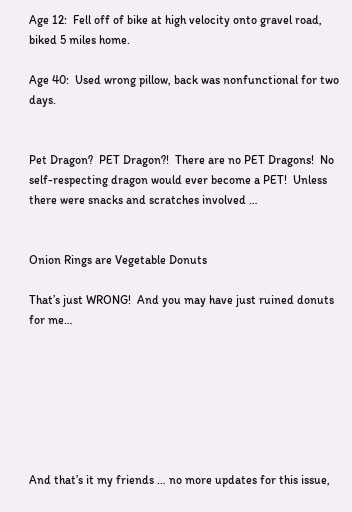Age 12:  Fell off of bike at high velocity onto gravel road, biked 5 miles home.

Age 40:  Used wrong pillow, back was nonfunctional for two days.


Pet Dragon?  PET Dragon?!  There are no PET Dragons!  No self-respecting dragon would ever become a PET!  Unless there were snacks and scratches involved …


Onion Rings are Vegetable Donuts

That’s just WRONG!  And you may have just ruined donuts for me…







And that’s it my friends … no more updates for this issue,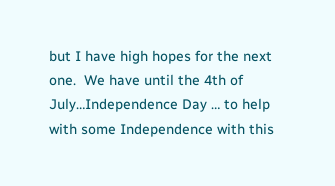but I have high hopes for the next one.  We have until the 4th of July…Independence Day … to help with some Independence with this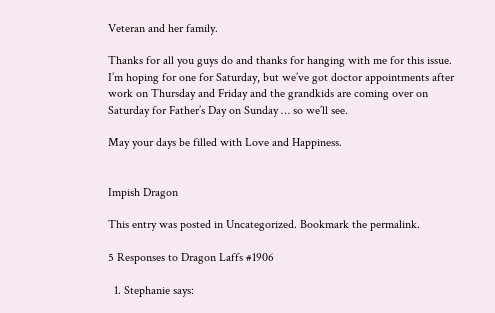Veteran and her family.

Thanks for all you guys do and thanks for hanging with me for this issue.  I’m hoping for one for Saturday, but we’ve got doctor appointments after work on Thursday and Friday and the grandkids are coming over on Saturday for Father’s Day on Sunday … so we’ll see.

May your days be filled with Love and Happiness.


Impish Dragon

This entry was posted in Uncategorized. Bookmark the permalink.

5 Responses to Dragon Laffs #1906

  1. Stephanie says: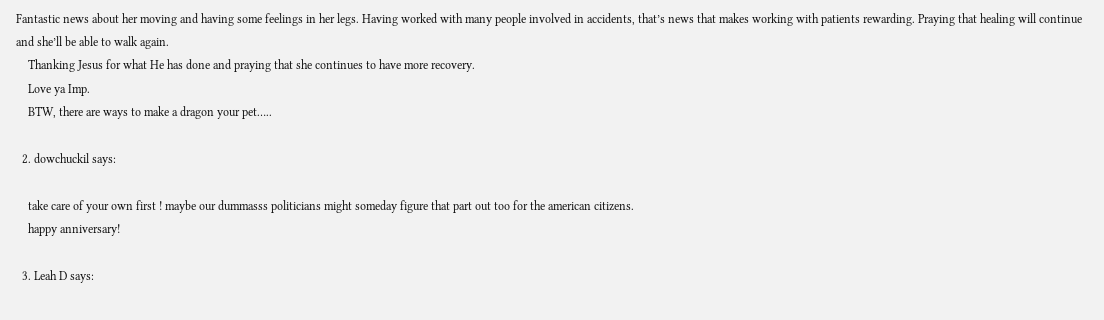Fantastic news about her moving and having some feelings in her legs. Having worked with many people involved in accidents, that’s news that makes working with patients rewarding. Praying that healing will continue and she’ll be able to walk again.
    Thanking Jesus for what He has done and praying that she continues to have more recovery.
    Love ya Imp.
    BTW, there are ways to make a dragon your pet…..

  2. dowchuckil says:

    take care of your own first ! maybe our dummasss politicians might someday figure that part out too for the american citizens.
    happy anniversary!

  3. Leah D says: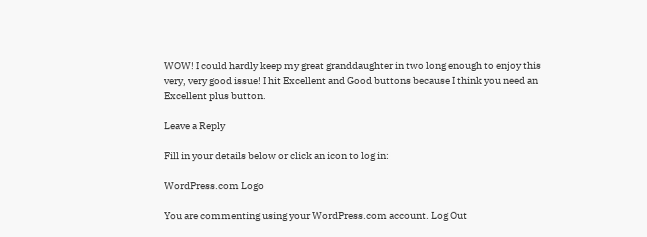WOW! I could hardly keep my great granddaughter in two long enough to enjoy this very, very good issue! I hit Excellent and Good buttons because I think you need an Excellent plus button.

Leave a Reply

Fill in your details below or click an icon to log in:

WordPress.com Logo

You are commenting using your WordPress.com account. Log Out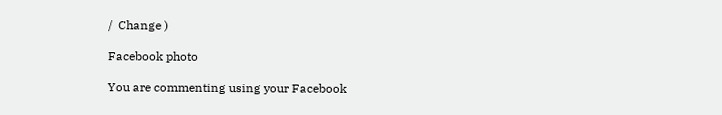/  Change )

Facebook photo

You are commenting using your Facebook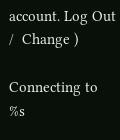account. Log Out /  Change )

Connecting to %s